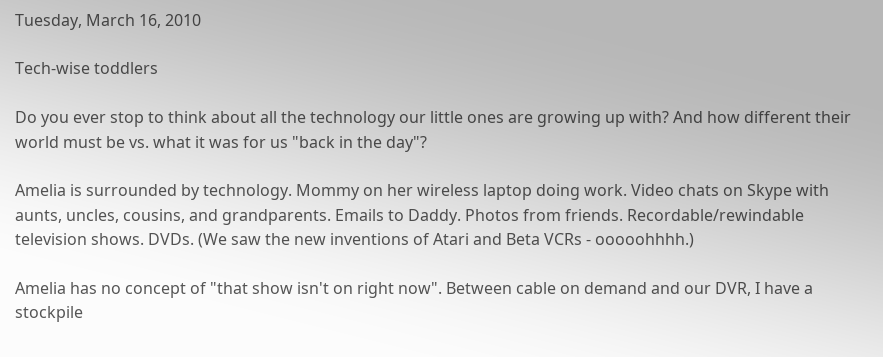Tuesday, March 16, 2010

Tech-wise toddlers

Do you ever stop to think about all the technology our little ones are growing up with? And how different their world must be vs. what it was for us "back in the day"?

Amelia is surrounded by technology. Mommy on her wireless laptop doing work. Video chats on Skype with aunts, uncles, cousins, and grandparents. Emails to Daddy. Photos from friends. Recordable/rewindable television shows. DVDs. (We saw the new inventions of Atari and Beta VCRs - ooooohhhh.)

Amelia has no concept of "that show isn't on right now". Between cable on demand and our DVR, I have a stockpile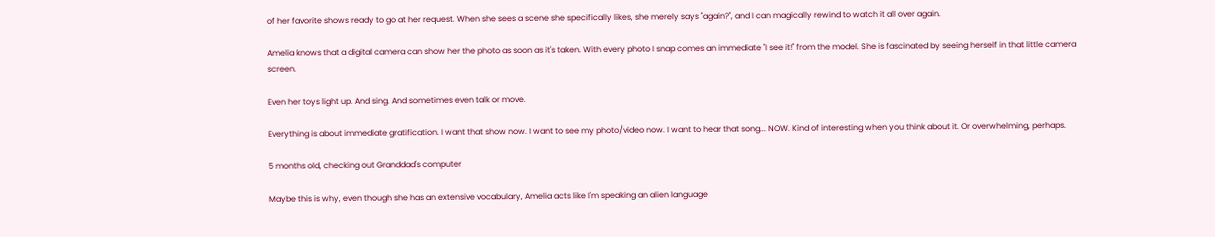of her favorite shows ready to go at her request. When she sees a scene she specifically likes, she merely says "again?", and I can magically rewind to watch it all over again.

Amelia knows that a digital camera can show her the photo as soon as it's taken. With every photo I snap comes an immediate "I see it!" from the model. She is fascinated by seeing herself in that little camera screen.

Even her toys light up. And sing. And sometimes even talk or move.

Everything is about immediate gratification. I want that show now. I want to see my photo/video now. I want to hear that song... NOW. Kind of interesting when you think about it. Or overwhelming, perhaps.

5 months old, checking out Granddad's computer

Maybe this is why, even though she has an extensive vocabulary, Amelia acts like I'm speaking an alien language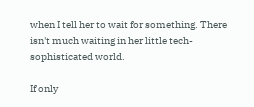when I tell her to wait for something. There isn't much waiting in her little tech-sophisticated world.

If only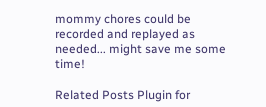mommy chores could be recorded and replayed as needed... might save me some time!

Related Posts Plugin for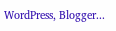WordPress, Blogger...